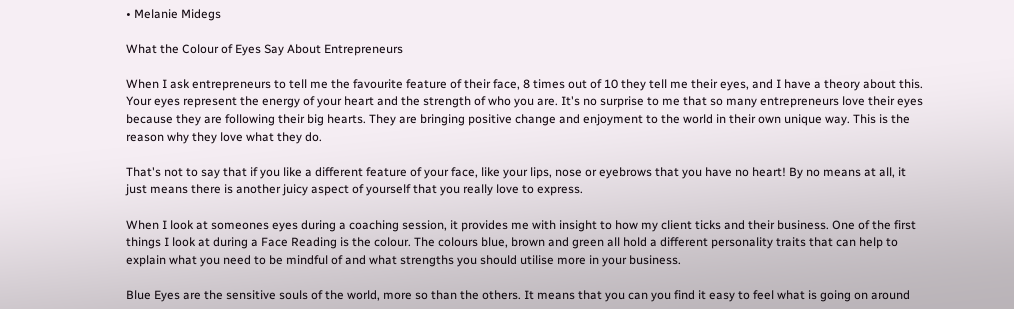• Melanie Midegs

What the Colour of Eyes Say About Entrepreneurs

When I ask entrepreneurs to tell me the favourite feature of their face, 8 times out of 10 they tell me their eyes, and I have a theory about this. Your eyes represent the energy of your heart and the strength of who you are. It's no surprise to me that so many entrepreneurs love their eyes because they are following their big hearts. They are bringing positive change and enjoyment to the world in their own unique way. This is the reason why they love what they do.

That's not to say that if you like a different feature of your face, like your lips, nose or eyebrows that you have no heart! By no means at all, it just means there is another juicy aspect of yourself that you really love to express.

When I look at someones eyes during a coaching session, it provides me with insight to how my client ticks and their business. One of the first things I look at during a Face Reading is the colour. The colours blue, brown and green all hold a different personality traits that can help to explain what you need to be mindful of and what strengths you should utilise more in your business.

Blue Eyes are the sensitive souls of the world, more so than the others. It means that you can you find it easy to feel what is going on around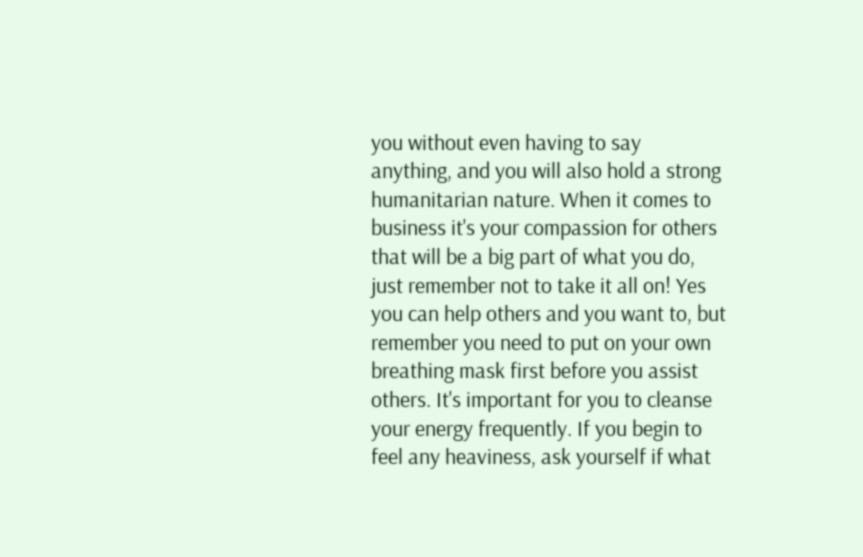you without even having to say anything, and you will also hold a strong humanitarian nature. When it comes to business it's your compassion for others that will be a big part of what you do, just remember not to take it all on! Yes you can help others and you want to, but remember you need to put on your own breathing mask first before you assist others. It's important for you to cleanse your energy frequently. If you begin to feel any heaviness, ask yourself if what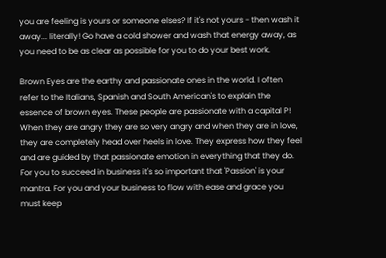you are feeling is yours or someone elses? If it's not yours - then wash it away... literally! Go have a cold shower and wash that energy away, as you need to be as clear as possible for you to do your best work.

Brown Eyes are the earthy and passionate ones in the world. I often refer to the Italians, Spanish and South American's to explain the essence of brown eyes. These people are passionate with a capital P! When they are angry they are so very angry and when they are in love, they are completely head over heels in love. They express how they feel and are guided by that passionate emotion in everything that they do. For you to succeed in business it's so important that 'Passion' is your mantra. For you and your business to flow with ease and grace you must keep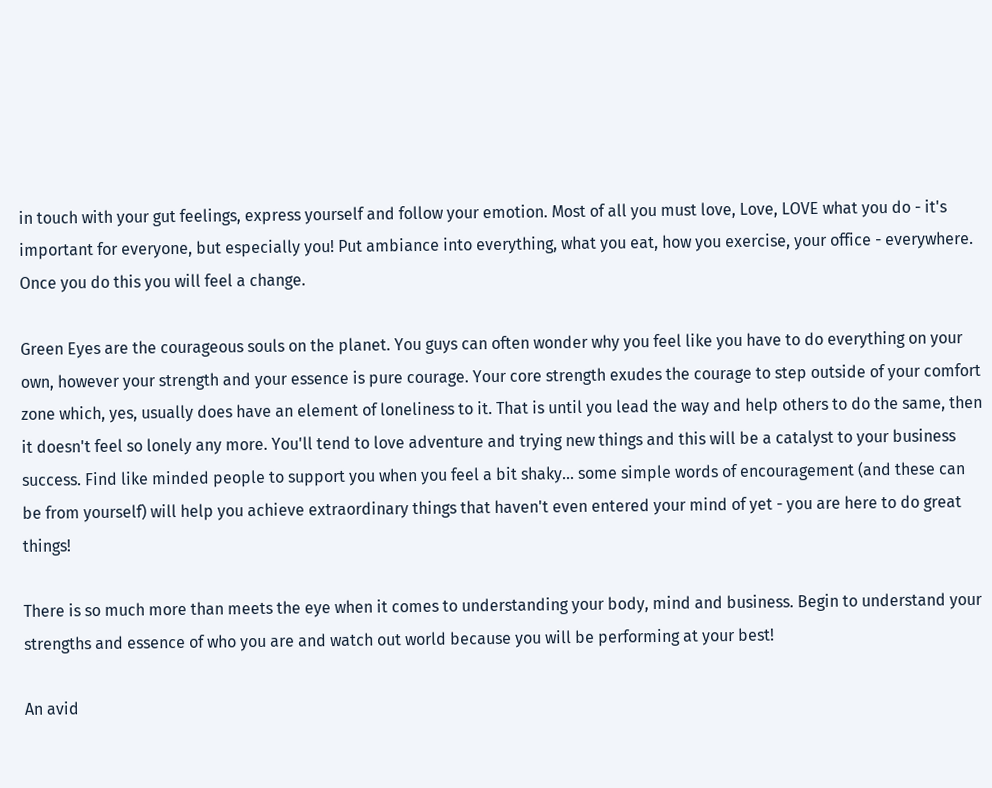in touch with your gut feelings, express yourself and follow your emotion. Most of all you must love, Love, LOVE what you do - it's important for everyone, but especially you! Put ambiance into everything, what you eat, how you exercise, your office - everywhere. Once you do this you will feel a change.

Green Eyes are the courageous souls on the planet. You guys can often wonder why you feel like you have to do everything on your own, however your strength and your essence is pure courage. Your core strength exudes the courage to step outside of your comfort zone which, yes, usually does have an element of loneliness to it. That is until you lead the way and help others to do the same, then it doesn't feel so lonely any more. You'll tend to love adventure and trying new things and this will be a catalyst to your business success. Find like minded people to support you when you feel a bit shaky... some simple words of encouragement (and these can be from yourself) will help you achieve extraordinary things that haven't even entered your mind of yet - you are here to do great things!

There is so much more than meets the eye when it comes to understanding your body, mind and business. Begin to understand your strengths and essence of who you are and watch out world because you will be performing at your best!

An avid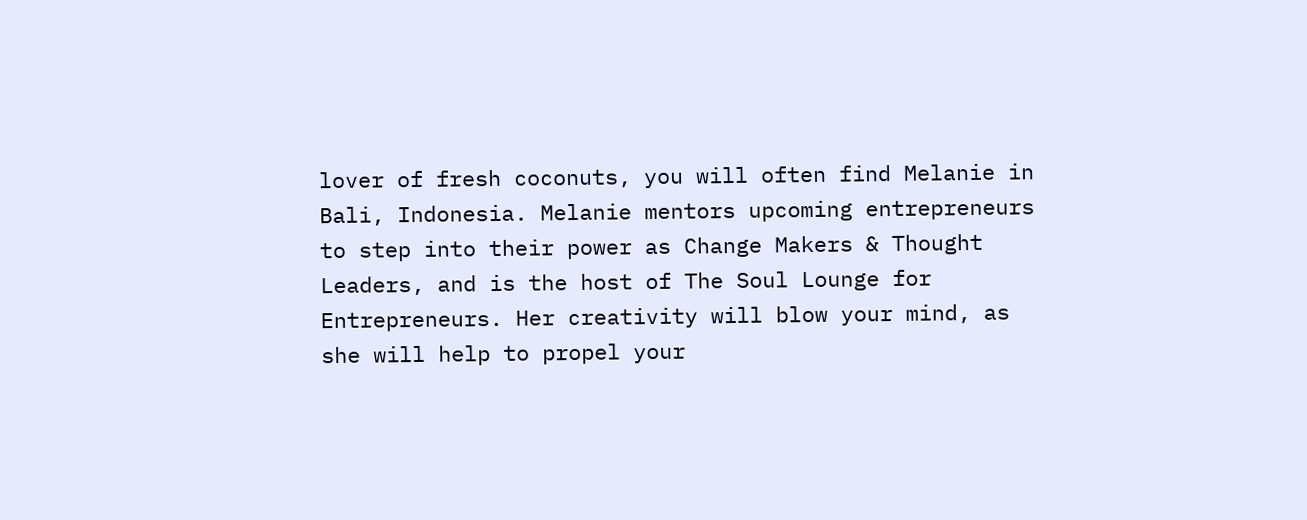lover of fresh coconuts, you will often find Melanie in Bali, Indonesia. Melanie mentors upcoming entrepreneurs to step into their power as Change Makers & Thought Leaders, and is the host of The Soul Lounge for Entrepreneurs. Her creativity will blow your mind, as she will help to propel your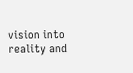vision into reality and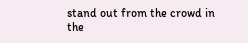stand out from the crowd in the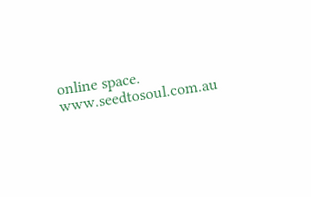online space. www.seedtosoul.com.au